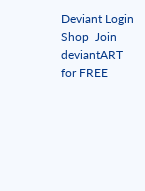Deviant Login Shop  Join deviantART for FREE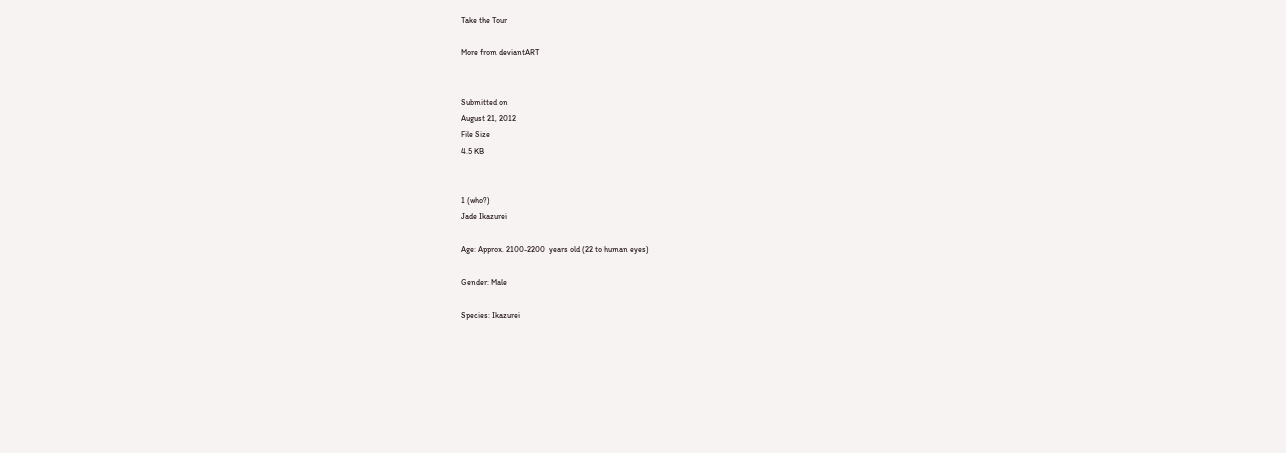Take the Tour

More from deviantART


Submitted on
August 21, 2012
File Size
4.5 KB


1 (who?)
Jade Ikazurei

Age: Approx. 2100-2200  years old (22 to human eyes)

Gender: Male

Species: Ikazurei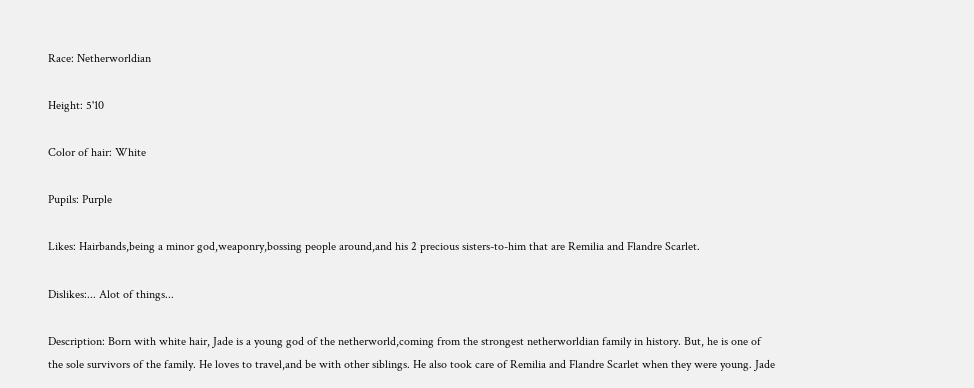Race: Netherworldian

Height: 5'10

Color of hair: White

Pupils: Purple

Likes: Hairbands,being a minor god,weaponry,bossing people around,and his 2 precious sisters-to-him that are Remilia and Flandre Scarlet.

Dislikes:... Alot of things...

Description: Born with white hair, Jade is a young god of the netherworld,coming from the strongest netherworldian family in history. But, he is one of the sole survivors of the family. He loves to travel,and be with other siblings. He also took care of Remilia and Flandre Scarlet when they were young. Jade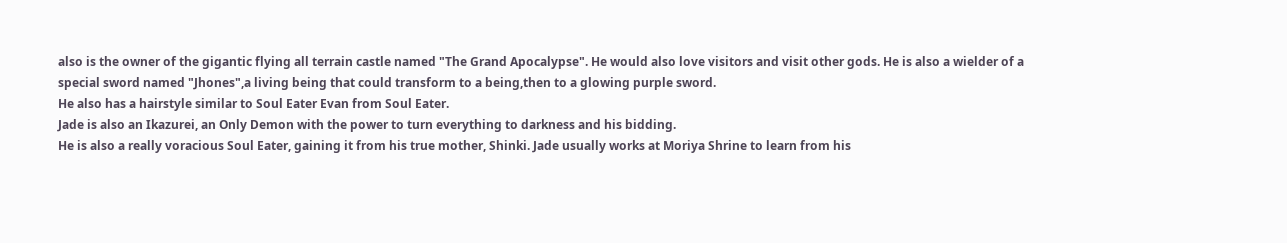also is the owner of the gigantic flying all terrain castle named "The Grand Apocalypse". He would also love visitors and visit other gods. He is also a wielder of a special sword named "Jhones",a living being that could transform to a being,then to a glowing purple sword.
He also has a hairstyle similar to Soul Eater Evan from Soul Eater.
Jade is also an Ikazurei, an Only Demon with the power to turn everything to darkness and his bidding.
He is also a really voracious Soul Eater, gaining it from his true mother, Shinki. Jade usually works at Moriya Shrine to learn from his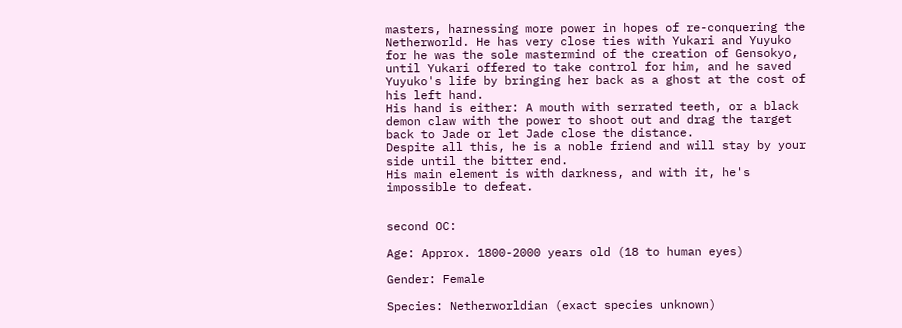masters, harnessing more power in hopes of re-conquering the Netherworld. He has very close ties with Yukari and Yuyuko for he was the sole mastermind of the creation of Gensokyo, until Yukari offered to take control for him, and he saved Yuyuko's life by bringing her back as a ghost at the cost of his left hand.
His hand is either: A mouth with serrated teeth, or a black demon claw with the power to shoot out and drag the target back to Jade or let Jade close the distance.
Despite all this, he is a noble friend and will stay by your side until the bitter end.
His main element is with darkness, and with it, he's impossible to defeat.


second OC:

Age: Approx. 1800-2000 years old (18 to human eyes)

Gender: Female

Species: Netherworldian (exact species unknown)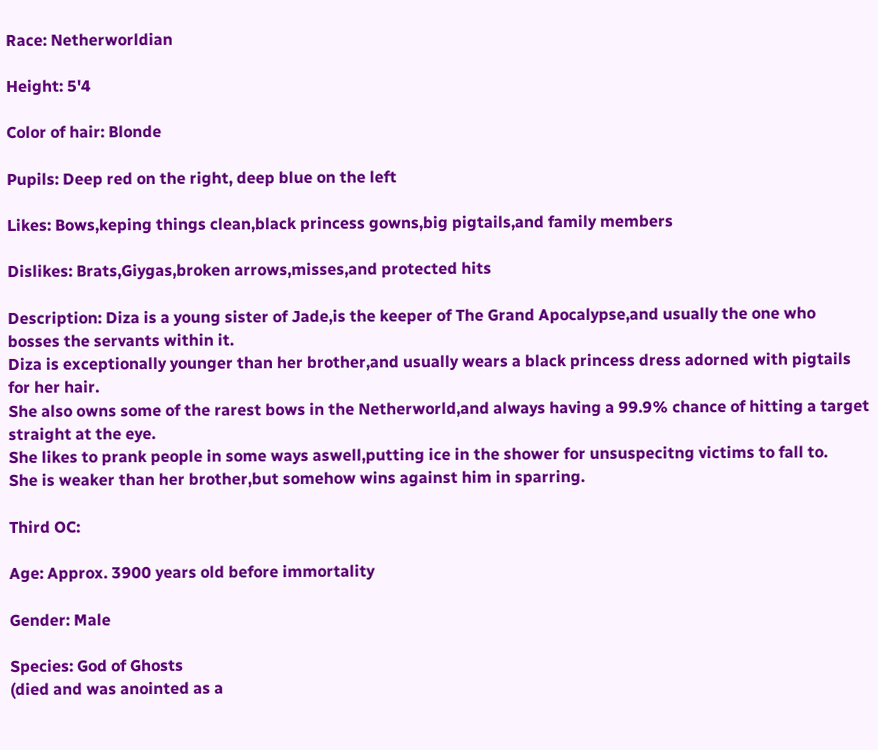Race: Netherworldian

Height: 5'4

Color of hair: Blonde

Pupils: Deep red on the right, deep blue on the left

Likes: Bows,keping things clean,black princess gowns,big pigtails,and family members

Dislikes: Brats,Giygas,broken arrows,misses,and protected hits

Description: Diza is a young sister of Jade,is the keeper of The Grand Apocalypse,and usually the one who bosses the servants within it.
Diza is exceptionally younger than her brother,and usually wears a black princess dress adorned with pigtails for her hair.
She also owns some of the rarest bows in the Netherworld,and always having a 99.9% chance of hitting a target straight at the eye.
She likes to prank people in some ways aswell,putting ice in the shower for unsuspecitng victims to fall to.
She is weaker than her brother,but somehow wins against him in sparring.

Third OC:

Age: Approx. 3900 years old before immortality

Gender: Male

Species: God of Ghosts
(died and was anointed as a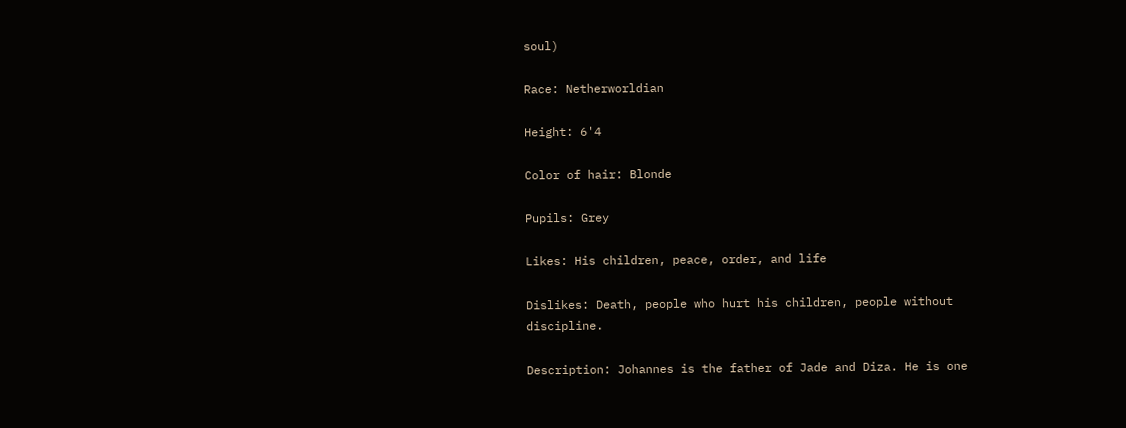soul)

Race: Netherworldian

Height: 6'4

Color of hair: Blonde

Pupils: Grey

Likes: His children, peace, order, and life

Dislikes: Death, people who hurt his children, people without discipline.

Description: Johannes is the father of Jade and Diza. He is one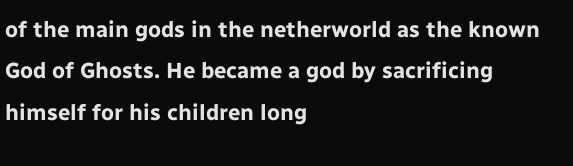of the main gods in the netherworld as the known God of Ghosts. He became a god by sacrificing himself for his children long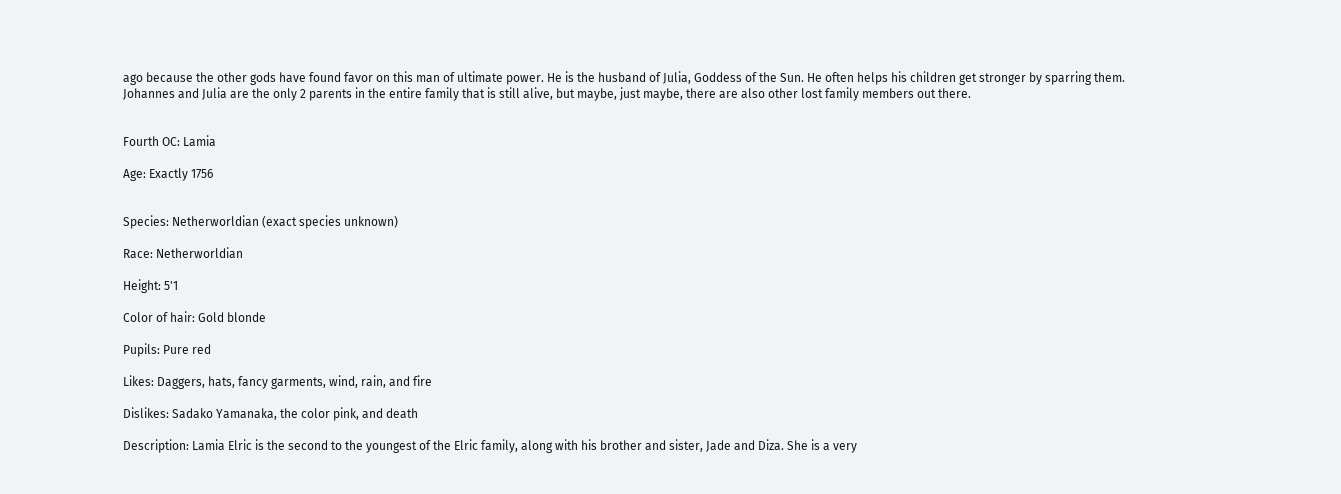ago because the other gods have found favor on this man of ultimate power. He is the husband of Julia, Goddess of the Sun. He often helps his children get stronger by sparring them.
Johannes and Julia are the only 2 parents in the entire family that is still alive, but maybe, just maybe, there are also other lost family members out there.


Fourth OC: Lamia

Age: Exactly 1756


Species: Netherworldian (exact species unknown)

Race: Netherworldian

Height: 5'1

Color of hair: Gold blonde

Pupils: Pure red

Likes: Daggers, hats, fancy garments, wind, rain, and fire

Dislikes: Sadako Yamanaka, the color pink, and death

Description: Lamia Elric is the second to the youngest of the Elric family, along with his brother and sister, Jade and Diza. She is a very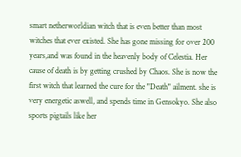smart netherworldian witch that is even better than most witches that ever existed. She has gone missing for over 200 years,and was found in the heavenly body of Celestia. Her cause of death is by getting crushed by Chaos. She is now the first witch that learned the cure for the "Death" ailment. she is very energetic aswell, and spends time in Gensokyo. She also sports pigtails like her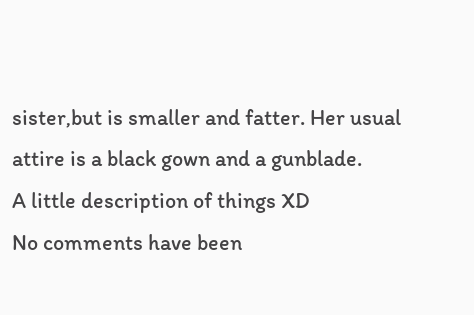sister,but is smaller and fatter. Her usual attire is a black gown and a gunblade.
A little description of things XD
No comments have been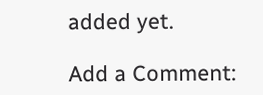added yet.

Add a Comment: